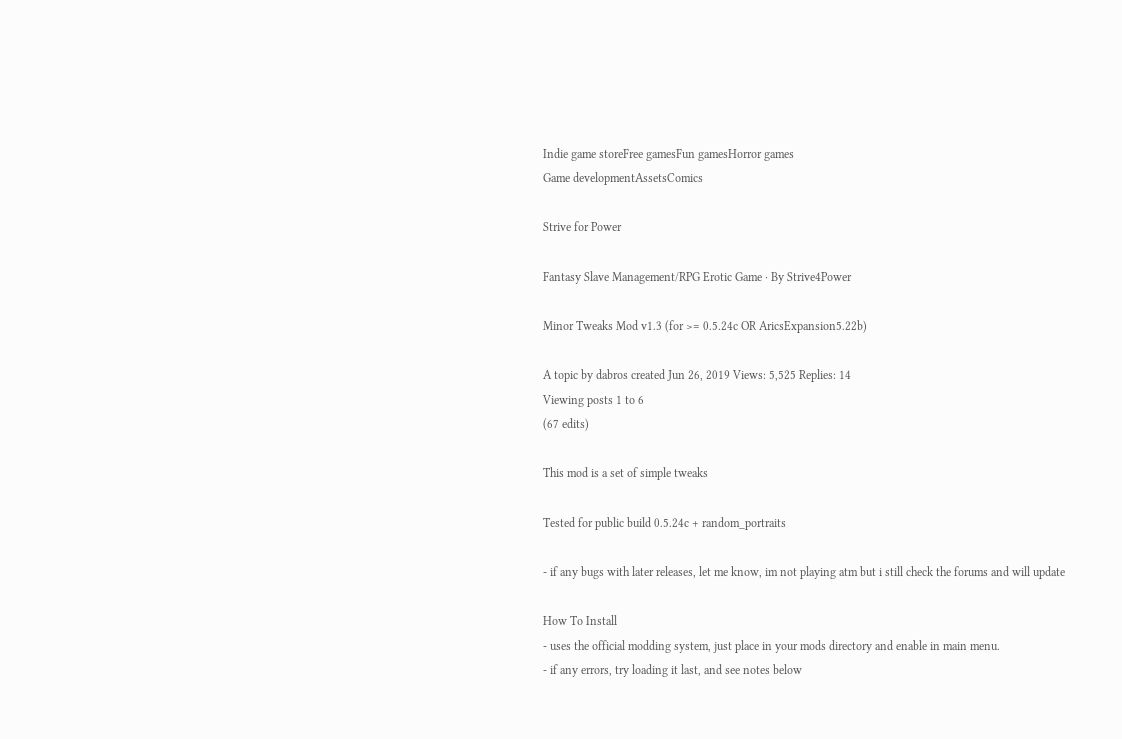Indie game storeFree gamesFun gamesHorror games
Game developmentAssetsComics

Strive for Power

Fantasy Slave Management/RPG Erotic Game · By Strive4Power

Minor Tweaks Mod v1.3 (for >= 0.5.24c OR AricsExpansion5.22b)

A topic by dabros created Jun 26, 2019 Views: 5,525 Replies: 14
Viewing posts 1 to 6
(67 edits)

This mod is a set of simple tweaks

Tested for public build 0.5.24c + random_portraits

- if any bugs with later releases, let me know, im not playing atm but i still check the forums and will update

How To Install
- uses the official modding system, just place in your mods directory and enable in main menu.
- if any errors, try loading it last, and see notes below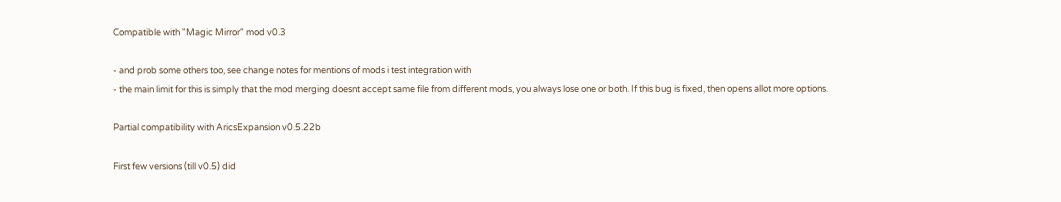Compatible with "Magic Mirror" mod v0.3

- and prob some others too, see change notes for mentions of mods i test integration with
- the main limit for this is simply that the mod merging doesnt accept same file from different mods, you always lose one or both. If this bug is fixed, then opens allot more options.

Partial compatibility with AricsExpansion v0.5.22b

First few versions (till v0.5) did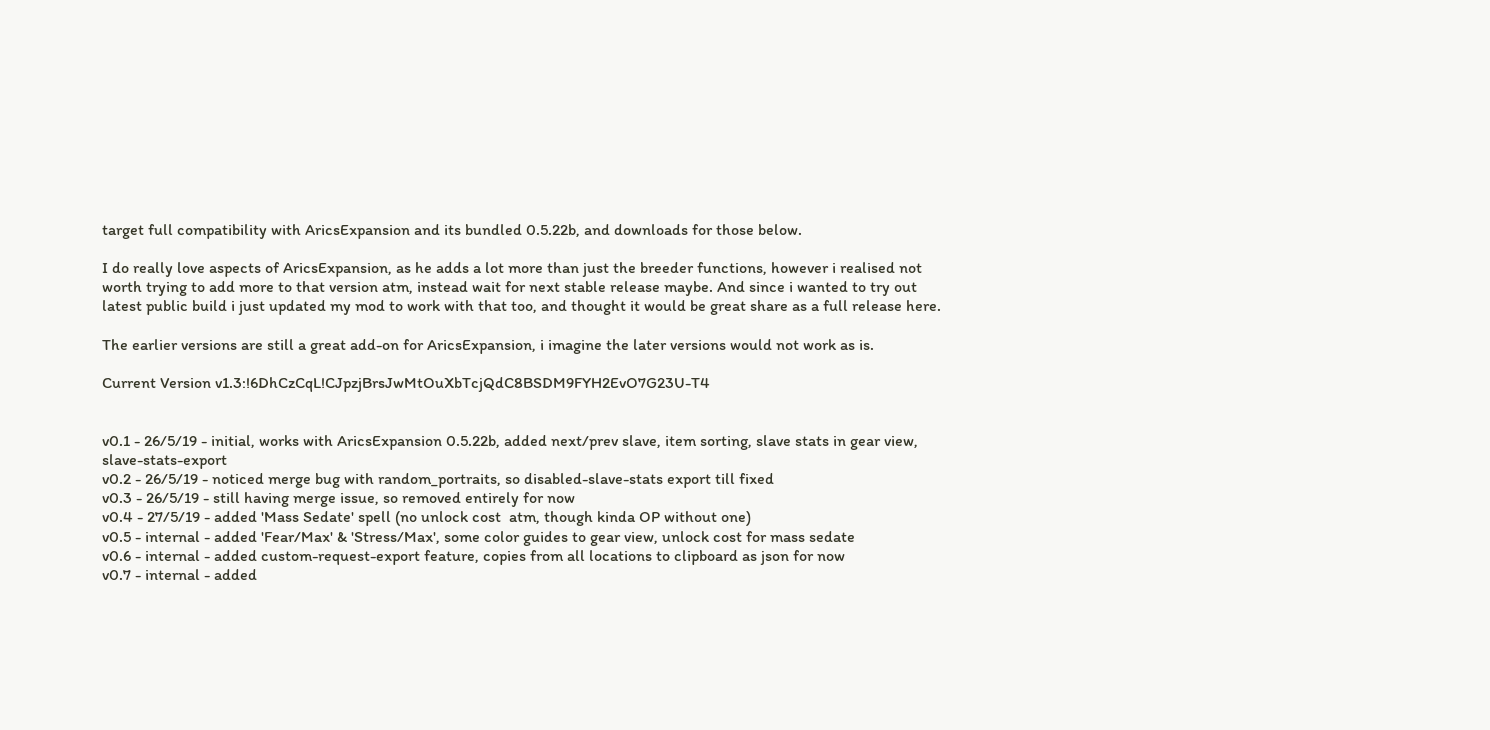target full compatibility with AricsExpansion and its bundled 0.5.22b, and downloads for those below.

I do really love aspects of AricsExpansion, as he adds a lot more than just the breeder functions, however i realised not worth trying to add more to that version atm, instead wait for next stable release maybe. And since i wanted to try out latest public build i just updated my mod to work with that too, and thought it would be great share as a full release here.

The earlier versions are still a great add-on for AricsExpansion, i imagine the later versions would not work as is.

Current Version v1.3:!6DhCzCqL!CJpzjBrsJwMtOuXbTcjQdC8BSDM9FYH2EvO7G23U-T4


v0.1 - 26/5/19 - initial, works with AricsExpansion 0.5.22b, added next/prev slave, item sorting, slave stats in gear view, slave-stats-export
v0.2 - 26/5/19 - noticed merge bug with random_portraits, so disabled-slave-stats export till fixed
v0.3 - 26/5/19 - still having merge issue, so removed entirely for now
v0.4 - 27/5/19 - added 'Mass Sedate' spell (no unlock cost  atm, though kinda OP without one)
v0.5 - internal - added 'Fear/Max' & 'Stress/Max', some color guides to gear view, unlock cost for mass sedate
v0.6 - internal - added custom-request-export feature, copies from all locations to clipboard as json for now
v0.7 - internal - added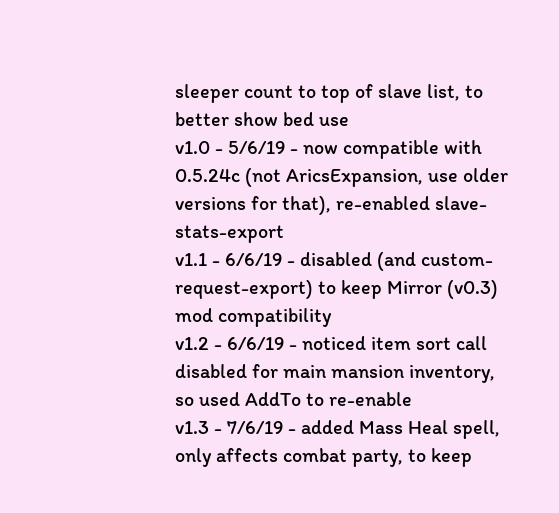sleeper count to top of slave list, to better show bed use
v1.0 - 5/6/19 - now compatible with 0.5.24c (not AricsExpansion, use older versions for that), re-enabled slave-stats-export
v1.1 - 6/6/19 - disabled (and custom-request-export) to keep Mirror (v0.3) mod compatibility
v1.2 - 6/6/19 - noticed item sort call disabled for main mansion inventory, so used AddTo to re-enable
v1.3 - 7/6/19 - added Mass Heal spell, only affects combat party, to keep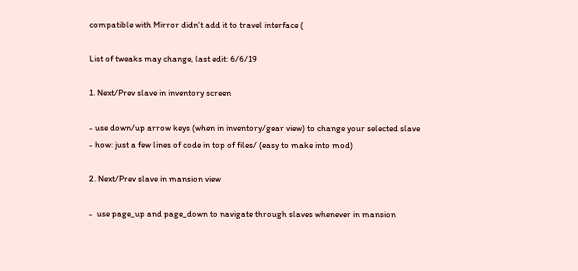compatible with Mirror didn't add it to travel interface (

List of tweaks may change, last edit: 6/6/19

1. Next/Prev slave in inventory screen

- use down/up arrow keys (when in inventory/gear view) to change your selected slave
- how: just a few lines of code in top of files/ (easy to make into mod)

2. Next/Prev slave in mansion view

-  use page_up and page_down to navigate through slaves whenever in mansion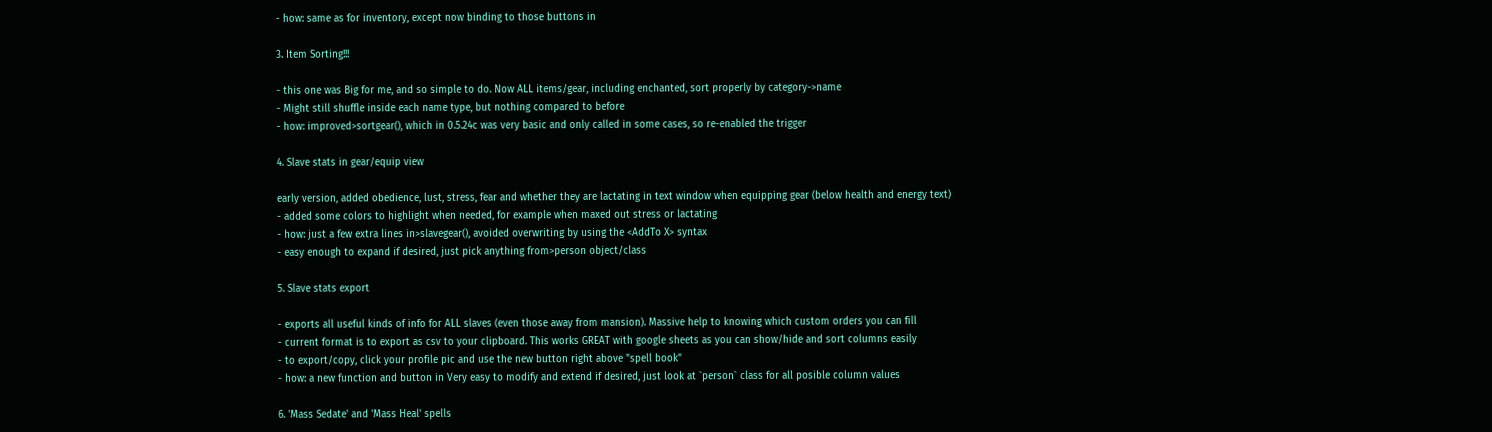- how: same as for inventory, except now binding to those buttons in

3. Item Sorting!!!

- this one was Big for me, and so simple to do. Now ALL items/gear, including enchanted, sort properly by category->name
- Might still shuffle inside each name type, but nothing compared to before
- how: improved>sortgear(), which in 0.5.24c was very basic and only called in some cases, so re-enabled the trigger

4. Slave stats in gear/equip view

early version, added obedience, lust, stress, fear and whether they are lactating in text window when equipping gear (below health and energy text)
- added some colors to highlight when needed, for example when maxed out stress or lactating
- how: just a few extra lines in>slavegear(), avoided overwriting by using the <AddTo X> syntax
- easy enough to expand if desired, just pick anything from>person object/class

5. Slave stats export

- exports all useful kinds of info for ALL slaves (even those away from mansion). Massive help to knowing which custom orders you can fill
- current format is to export as csv to your clipboard. This works GREAT with google sheets as you can show/hide and sort columns easily
- to export/copy, click your profile pic and use the new button right above "spell book"
- how: a new function and button in Very easy to modify and extend if desired, just look at `person` class for all posible column values

6. 'Mass Sedate' and 'Mass Heal' spells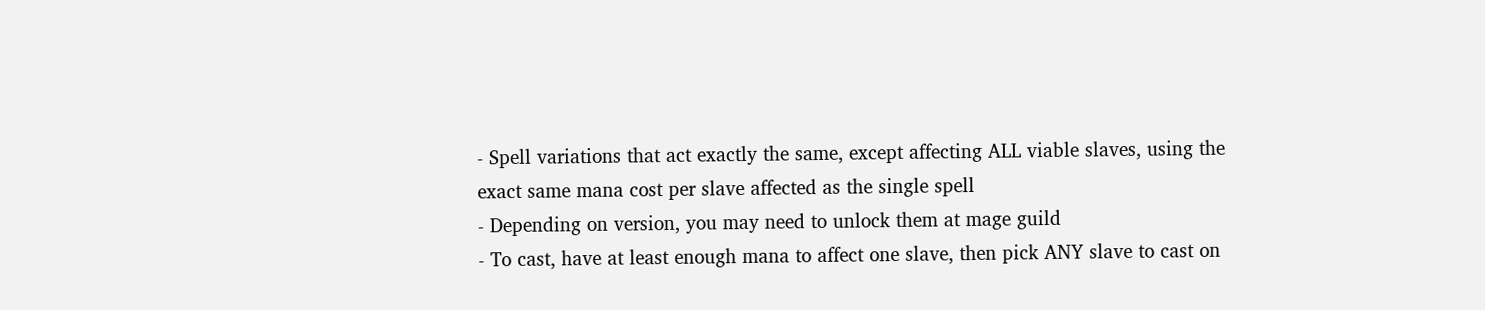- Spell variations that act exactly the same, except affecting ALL viable slaves, using the exact same mana cost per slave affected as the single spell
- Depending on version, you may need to unlock them at mage guild
- To cast, have at least enough mana to affect one slave, then pick ANY slave to cast on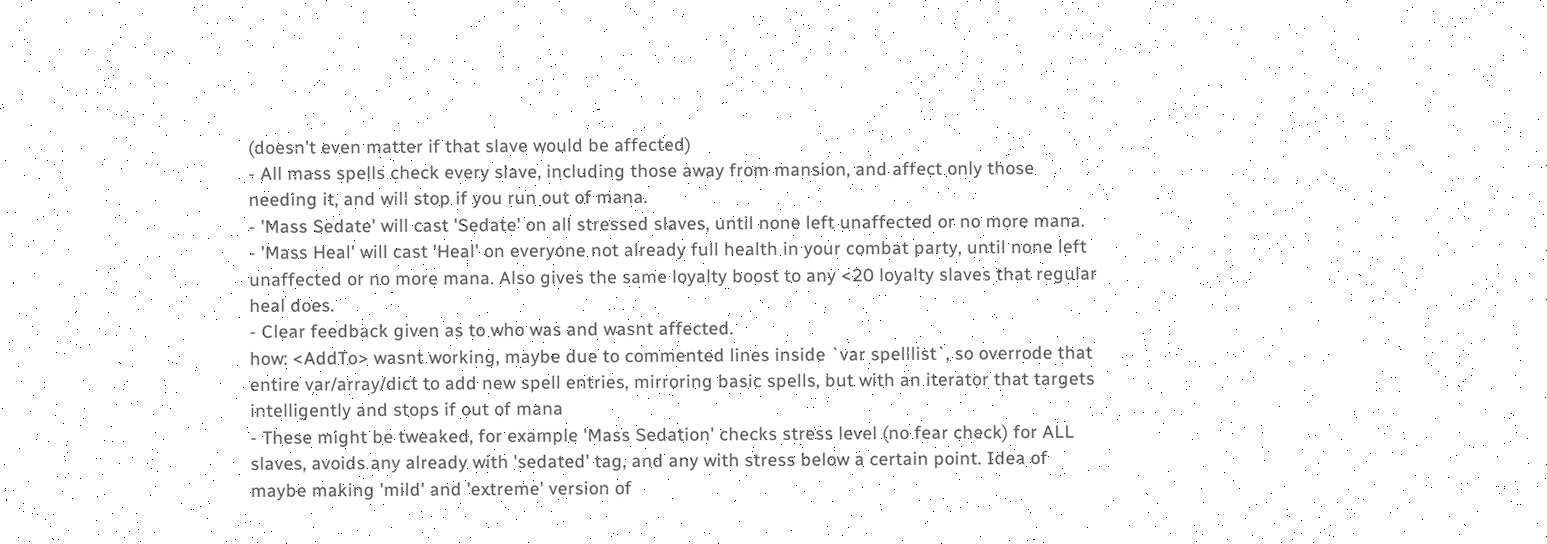(doesn't even matter if that slave would be affected)
- All mass spells check every slave, including those away from mansion, and affect only those needing it, and will stop if you run out of mana.
- 'Mass Sedate' will cast 'Sedate' on all stressed slaves, until none left unaffected or no more mana.
- 'Mass Heal' will cast 'Heal' on everyone not already full health in your combat party, until none left unaffected or no more mana. Also gives the same loyalty boost to any <20 loyalty slaves that regular heal does.
- Clear feedback given as to who was and wasnt affected.
how: <AddTo> wasnt working, maybe due to commented lines inside `var spelllist`, so overrode that entire var/array/dict to add new spell entries, mirroring basic spells, but with an iterator that targets intelligently and stops if out of mana
- These might be tweaked, for example 'Mass Sedation' checks stress level (no fear check) for ALL slaves, avoids any already with 'sedated' tag, and any with stress below a certain point. Idea of maybe making 'mild' and 'extreme' version of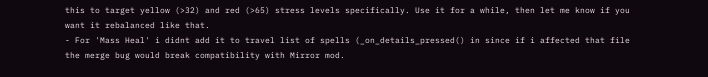this to target yellow (>32) and red (>65) stress levels specifically. Use it for a while, then let me know if you want it rebalanced like that.
- For 'Mass Heal' i didnt add it to travel list of spells (_on_details_pressed() in since if i affected that file the merge bug would break compatibility with Mirror mod.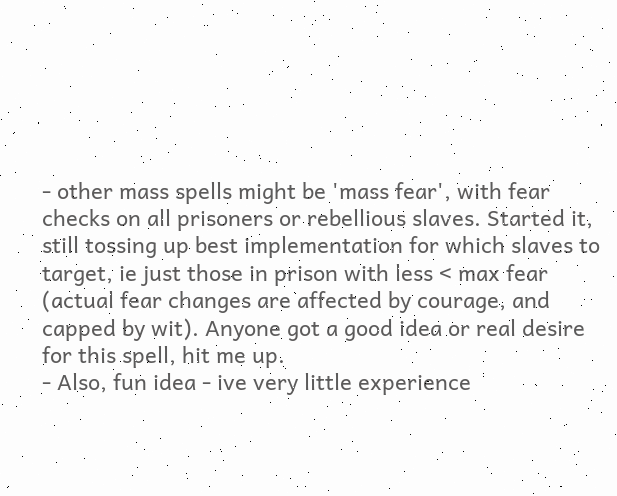- other mass spells might be 'mass fear', with fear checks on all prisoners or rebellious slaves. Started it, still tossing up best implementation for which slaves to target, ie just those in prison with less < max fear (actual fear changes are affected by courage, and capped by wit). Anyone got a good idea or real desire for this spell, hit me up.
- Also, fun idea - ive very little experience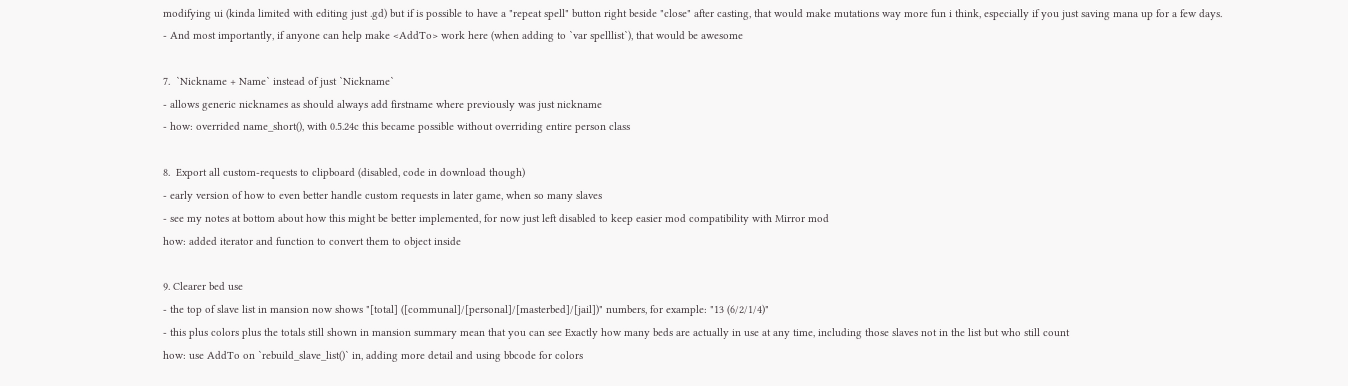modifying ui (kinda limited with editing just .gd) but if is possible to have a "repeat spell" button right beside "close" after casting, that would make mutations way more fun i think, especially if you just saving mana up for a few days.
- And most importantly, if anyone can help make <AddTo> work here (when adding to `var spelllist`), that would be awesome

7.  `Nickname + Name` instead of just `Nickname`
- allows generic nicknames as should always add firstname where previously was just nickname
- how: overrided name_short(), with 0.5.24c this became possible without overriding entire person class

8.  Export all custom-requests to clipboard (disabled, code in download though)
- early version of how to even better handle custom requests in later game, when so many slaves
- see my notes at bottom about how this might be better implemented, for now just left disabled to keep easier mod compatibility with Mirror mod
how: added iterator and function to convert them to object inside

9. Clearer bed use
- the top of slave list in mansion now shows "[total] ([communal]/[personal]/[masterbed]/[jail])" numbers, for example: "13 (6/2/1/4)"
- this plus colors plus the totals still shown in mansion summary mean that you can see Exactly how many beds are actually in use at any time, including those slaves not in the list but who still count
how: use AddTo on `rebuild_slave_list()` in, adding more detail and using bbcode for colors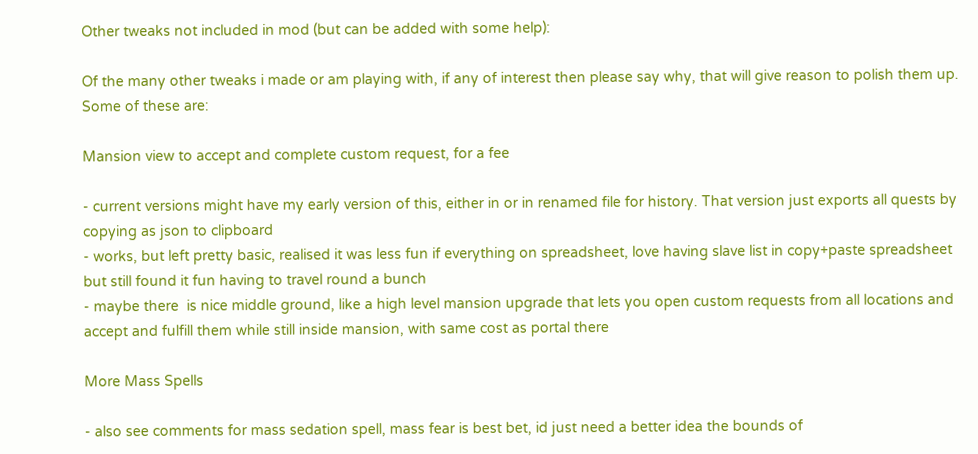Other tweaks not included in mod (but can be added with some help):

Of the many other tweaks i made or am playing with, if any of interest then please say why, that will give reason to polish them up. Some of these are:

Mansion view to accept and complete custom request, for a fee

- current versions might have my early version of this, either in or in renamed file for history. That version just exports all quests by copying as json to clipboard
- works, but left pretty basic, realised it was less fun if everything on spreadsheet, love having slave list in copy+paste spreadsheet but still found it fun having to travel round a bunch
- maybe there  is nice middle ground, like a high level mansion upgrade that lets you open custom requests from all locations and accept and fulfill them while still inside mansion, with same cost as portal there

More Mass Spells

- also see comments for mass sedation spell, mass fear is best bet, id just need a better idea the bounds of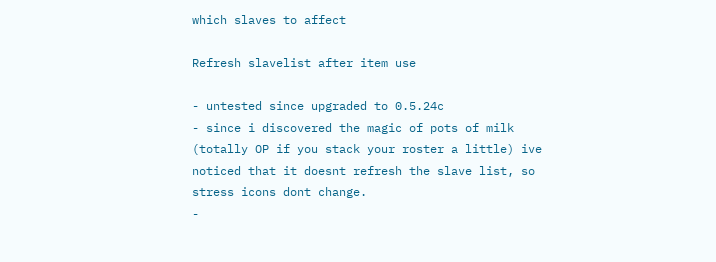which slaves to affect

Refresh slavelist after item use

- untested since upgraded to 0.5.24c
- since i discovered the magic of pots of milk (totally OP if you stack your roster a little) ive noticed that it doesnt refresh the slave list, so stress icons dont change.
-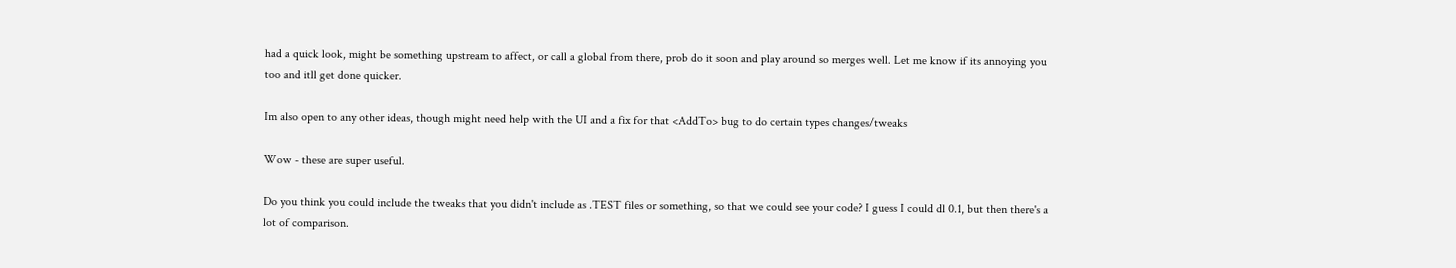had a quick look, might be something upstream to affect, or call a global from there, prob do it soon and play around so merges well. Let me know if its annoying you too and itll get done quicker.

Im also open to any other ideas, though might need help with the UI and a fix for that <AddTo> bug to do certain types changes/tweaks

Wow - these are super useful.

Do you think you could include the tweaks that you didn't include as .TEST files or something, so that we could see your code? I guess I could dl 0.1, but then there's a lot of comparison.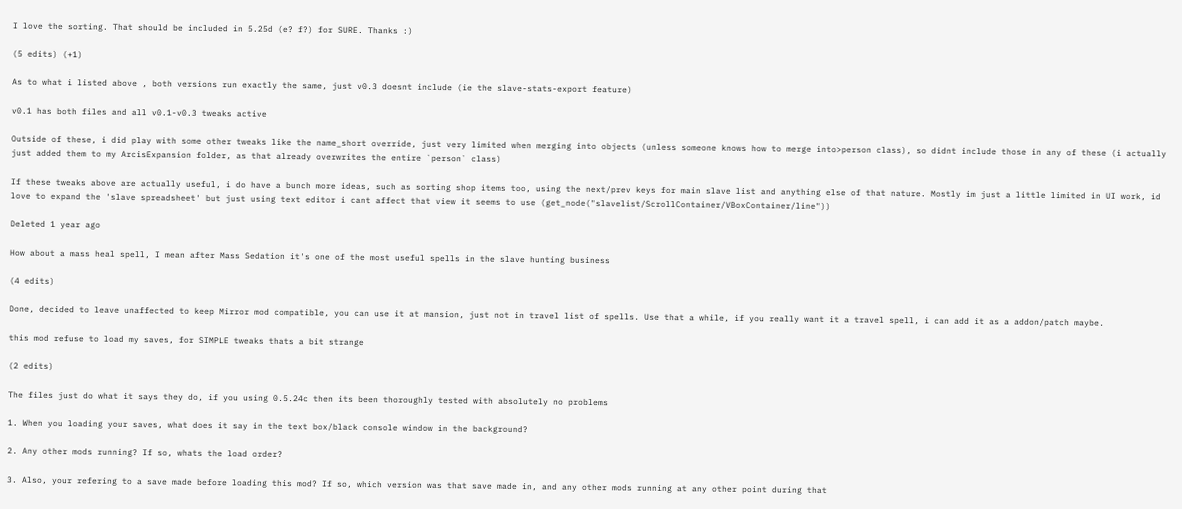I love the sorting. That should be included in 5.25d (e? f?) for SURE. Thanks :)

(5 edits) (+1)

As to what i listed above , both versions run exactly the same, just v0.3 doesnt include (ie the slave-stats-export feature)

v0.1 has both files and all v0.1-v0.3 tweaks active

Outside of these, i did play with some other tweaks like the name_short override, just very limited when merging into objects (unless someone knows how to merge into>person class), so didnt include those in any of these (i actually just added them to my ArcisExpansion folder, as that already overwrites the entire `person` class)

If these tweaks above are actually useful, i do have a bunch more ideas, such as sorting shop items too, using the next/prev keys for main slave list and anything else of that nature. Mostly im just a little limited in UI work, id love to expand the 'slave spreadsheet' but just using text editor i cant affect that view it seems to use (get_node("slavelist/ScrollContainer/VBoxContainer/line"))

Deleted 1 year ago

How about a mass heal spell, I mean after Mass Sedation it's one of the most useful spells in the slave hunting business

(4 edits)

Done, decided to leave unaffected to keep Mirror mod compatible, you can use it at mansion, just not in travel list of spells. Use that a while, if you really want it a travel spell, i can add it as a addon/patch maybe.

this mod refuse to load my saves, for SIMPLE tweaks thats a bit strange

(2 edits)

The files just do what it says they do, if you using 0.5.24c then its been thoroughly tested with absolutely no problems

1. When you loading your saves, what does it say in the text box/black console window in the background?

2. Any other mods running? If so, whats the load order?

3. Also, your refering to a save made before loading this mod? If so, which version was that save made in, and any other mods running at any other point during that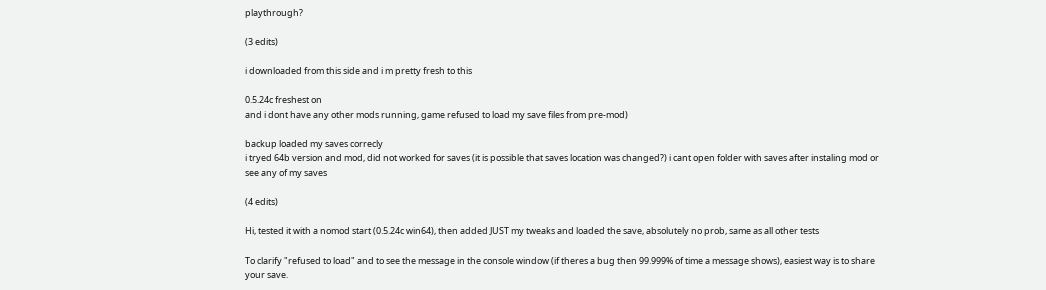playthrough?

(3 edits)

i downloaded from this side and i m pretty fresh to this

0.5.24c freshest on
and i dont have any other mods running, game refused to load my save files from pre-mod)

backup loaded my saves correcly
i tryed 64b version and mod, did not worked for saves (it is possible that saves location was changed?) i cant open folder with saves after instaling mod or see any of my saves

(4 edits)

Hi, tested it with a nomod start (0.5.24c win64), then added JUST my tweaks and loaded the save, absolutely no prob, same as all other tests

To clarify "refused to load" and to see the message in the console window (if theres a bug then 99.999% of time a message shows), easiest way is to share your save.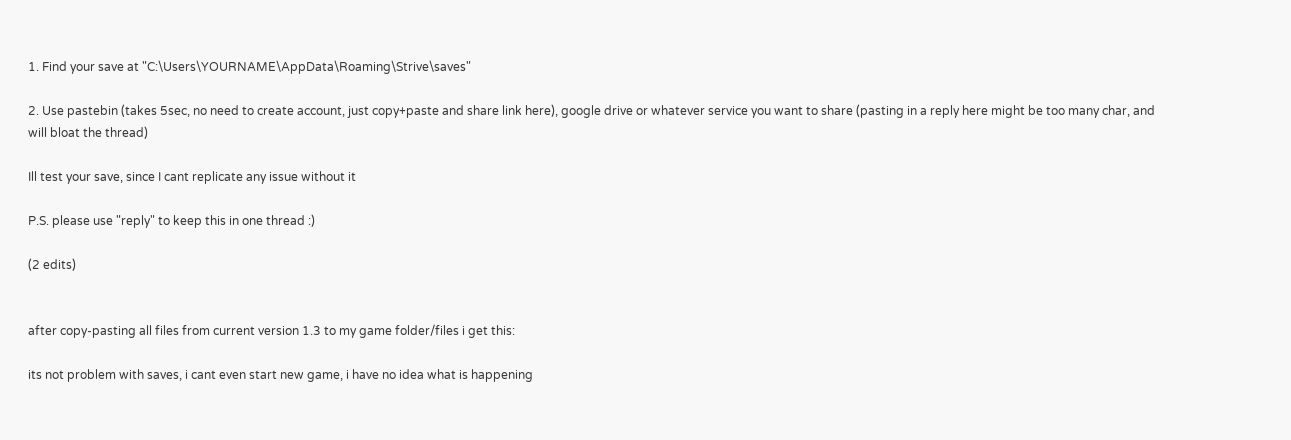1. Find your save at "C:\Users\YOURNAME\AppData\Roaming\Strive\saves"

2. Use pastebin (takes 5sec, no need to create account, just copy+paste and share link here), google drive or whatever service you want to share (pasting in a reply here might be too many char, and will bloat the thread)

Ill test your save, since I cant replicate any issue without it

P.S. please use "reply" to keep this in one thread :)

(2 edits)


after copy-pasting all files from current version 1.3 to my game folder/files i get this:

its not problem with saves, i cant even start new game, i have no idea what is happening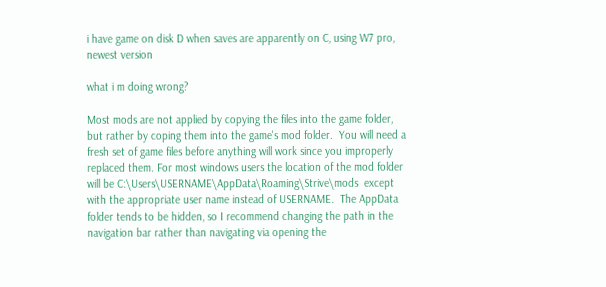i have game on disk D when saves are apparently on C, using W7 pro, newest version

what i m doing wrong?

Most mods are not applied by copying the files into the game folder, but rather by coping them into the game's mod folder.  You will need a fresh set of game files before anything will work since you improperly replaced them. For most windows users the location of the mod folder will be C:\Users\USERNAME\AppData\Roaming\Strive\mods  except with the appropriate user name instead of USERNAME.  The AppData folder tends to be hidden, so I recommend changing the path in the navigation bar rather than navigating via opening the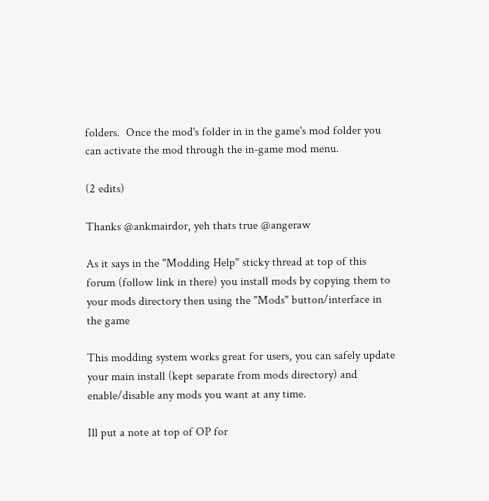folders.  Once the mod's folder in in the game's mod folder you can activate the mod through the in-game mod menu.

(2 edits)

Thanks @ankmairdor, yeh thats true @angeraw

As it says in the "Modding Help" sticky thread at top of this forum (follow link in there) you install mods by copying them to your mods directory then using the "Mods" button/interface in the game

This modding system works great for users, you can safely update your main install (kept separate from mods directory) and enable/disable any mods you want at any time.

Ill put a note at top of OP for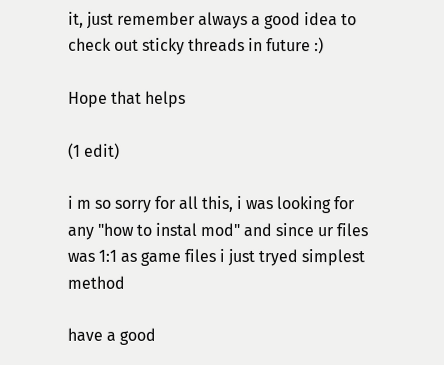it, just remember always a good idea to check out sticky threads in future :)

Hope that helps

(1 edit)

i m so sorry for all this, i was looking for any "how to instal mod" and since ur files was 1:1 as game files i just tryed simplest method

have a good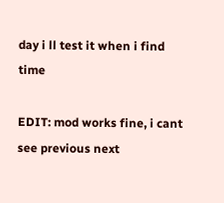day i ll test it when i find time

EDIT: mod works fine, i cant see previous next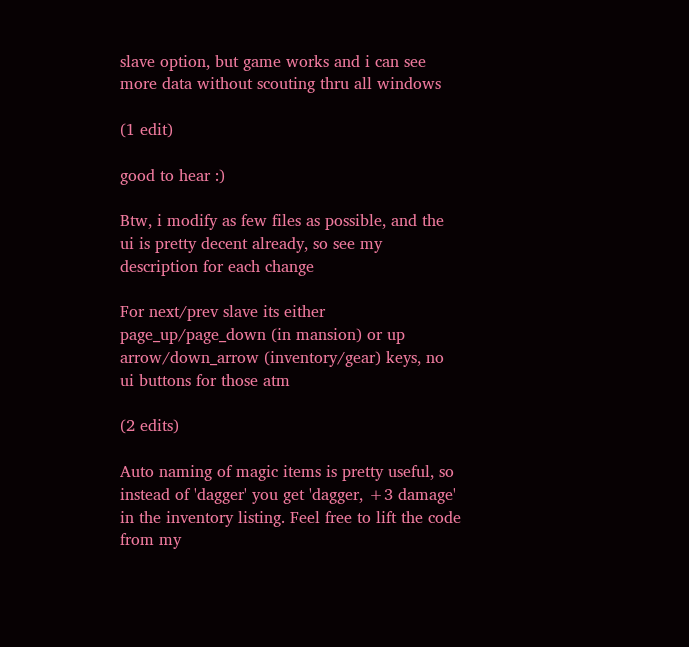slave option, but game works and i can see more data without scouting thru all windows

(1 edit)

good to hear :)

Btw, i modify as few files as possible, and the ui is pretty decent already, so see my description for each change

For next/prev slave its either page_up/page_down (in mansion) or up arrow/down_arrow (inventory/gear) keys, no ui buttons for those atm

(2 edits)

Auto naming of magic items is pretty useful, so instead of 'dagger' you get 'dagger, +3 damage' in the inventory listing. Feel free to lift the code from my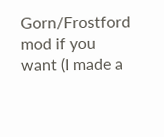Gorn/Frostford mod if you want (I made a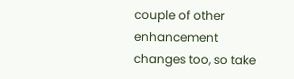couple of other enhancement changes too, so take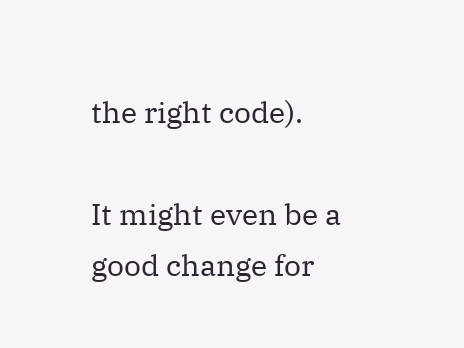the right code).

It might even be a good change for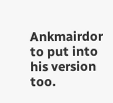Ankmairdor to put into his version too.